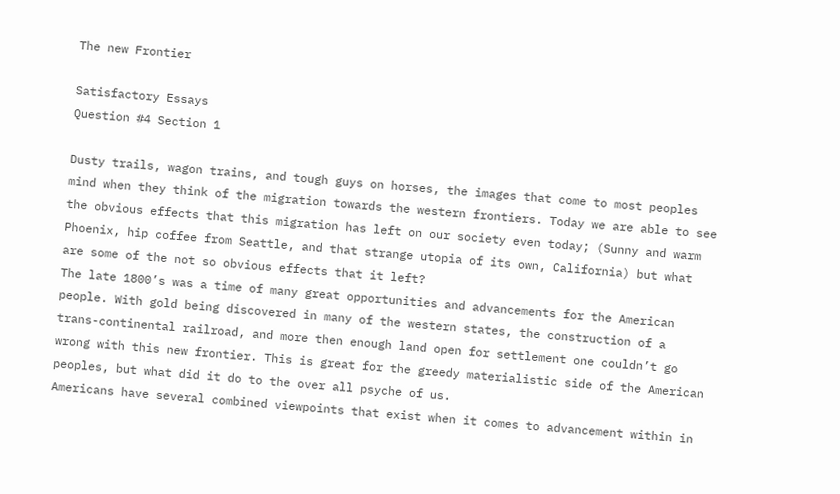The new Frontier

Satisfactory Essays
Question #4 Section 1

Dusty trails, wagon trains, and tough guys on horses, the images that come to most peoples mind when they think of the migration towards the western frontiers. Today we are able to see the obvious effects that this migration has left on our society even today; (Sunny and warm Phoenix, hip coffee from Seattle, and that strange utopia of its own, California) but what are some of the not so obvious effects that it left?
The late 1800’s was a time of many great opportunities and advancements for the American people. With gold being discovered in many of the western states, the construction of a trans-continental railroad, and more then enough land open for settlement one couldn’t go wrong with this new frontier. This is great for the greedy materialistic side of the American peoples, but what did it do to the over all psyche of us.
Americans have several combined viewpoints that exist when it comes to advancement within in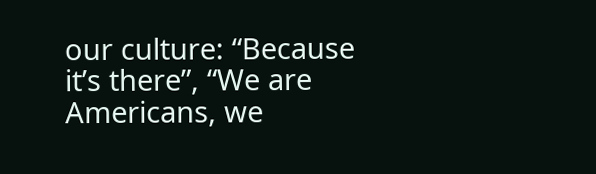our culture: “Because it’s there”, “We are Americans, we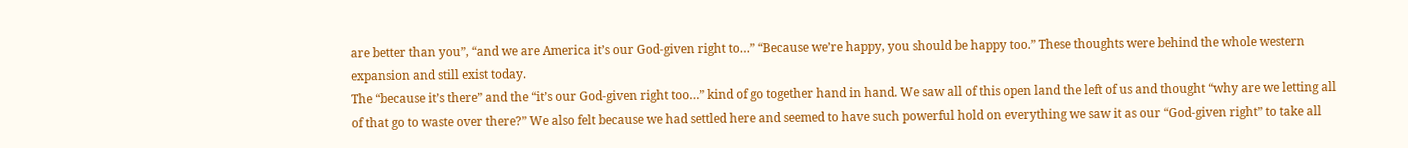are better than you”, “and we are America it’s our God-given right to…” “Because we’re happy, you should be happy too.” These thoughts were behind the whole western expansion and still exist today.
The “because it’s there” and the “it’s our God-given right too…” kind of go together hand in hand. We saw all of this open land the left of us and thought “why are we letting all of that go to waste over there?” We also felt because we had settled here and seemed to have such powerful hold on everything we saw it as our “God-given right” to take all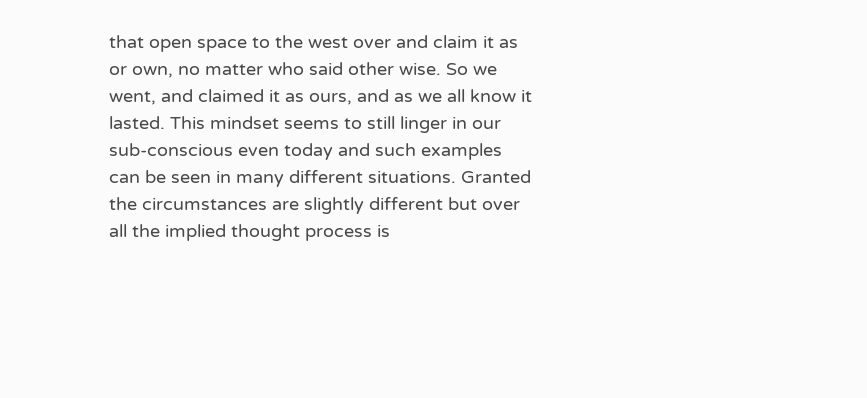that open space to the west over and claim it as or own, no matter who said other wise. So we went, and claimed it as ours, and as we all know it lasted. This mindset seems to still linger in our sub-conscious even today and such examples can be seen in many different situations. Granted the circumstances are slightly different but over all the implied thought process is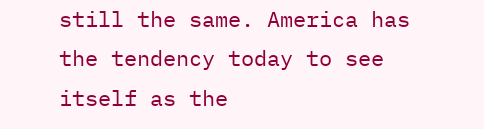still the same. America has the tendency today to see itself as the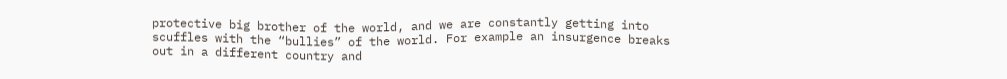protective big brother of the world, and we are constantly getting into scuffles with the “bullies” of the world. For example an insurgence breaks out in a different country and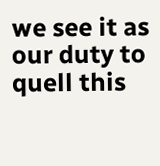we see it as our duty to quell this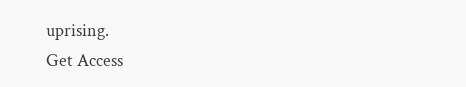uprising.
Get Access